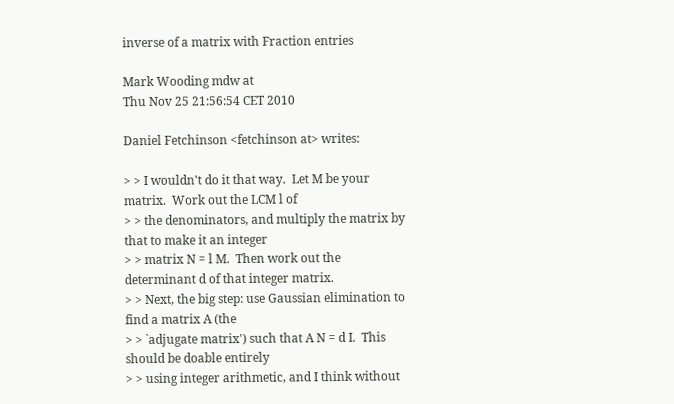inverse of a matrix with Fraction entries

Mark Wooding mdw at
Thu Nov 25 21:56:54 CET 2010

Daniel Fetchinson <fetchinson at> writes:

> > I wouldn't do it that way.  Let M be your matrix.  Work out the LCM l of
> > the denominators, and multiply the matrix by that to make it an integer
> > matrix N = l M.  Then work out the determinant d of that integer matrix.
> > Next, the big step: use Gaussian elimination to find a matrix A (the
> > `adjugate matrix') such that A N = d I.  This should be doable entirely
> > using integer arithmetic, and I think without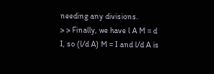needing any divisions.
> > Finally, we have l A M = d I, so (l/d A) M = I and l/d A is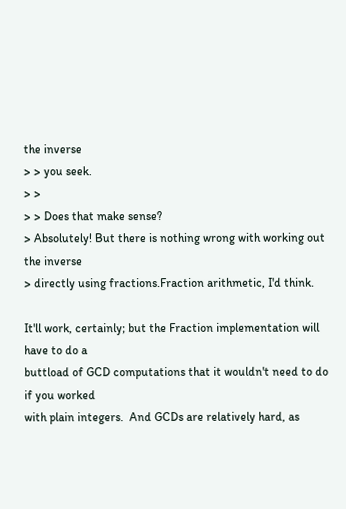the inverse
> > you seek.
> >
> > Does that make sense?
> Absolutely! But there is nothing wrong with working out the inverse
> directly using fractions.Fraction arithmetic, I'd think.

It'll work, certainly; but the Fraction implementation will have to do a
buttload of GCD computations that it wouldn't need to do if you worked
with plain integers.  And GCDs are relatively hard, as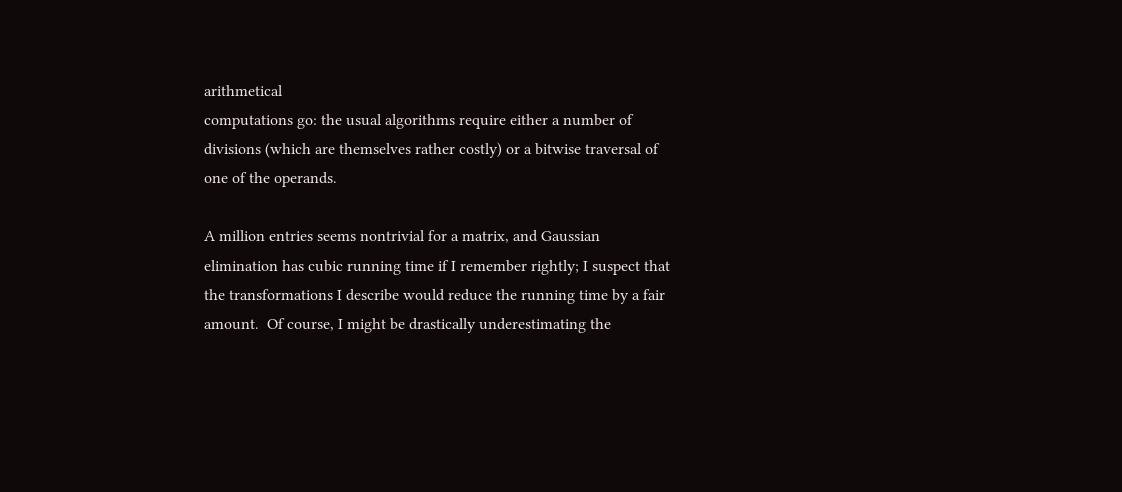arithmetical
computations go: the usual algorithms require either a number of
divisions (which are themselves rather costly) or a bitwise traversal of
one of the operands.

A million entries seems nontrivial for a matrix, and Gaussian
elimination has cubic running time if I remember rightly; I suspect that
the transformations I describe would reduce the running time by a fair
amount.  Of course, I might be drastically underestimating the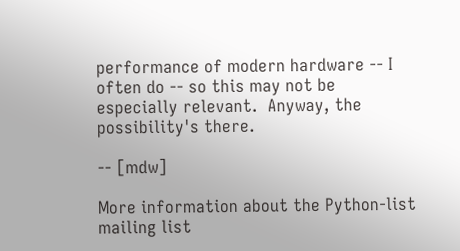performance of modern hardware -- I often do -- so this may not be
especially relevant.  Anyway, the possibility's there.

-- [mdw]

More information about the Python-list mailing list